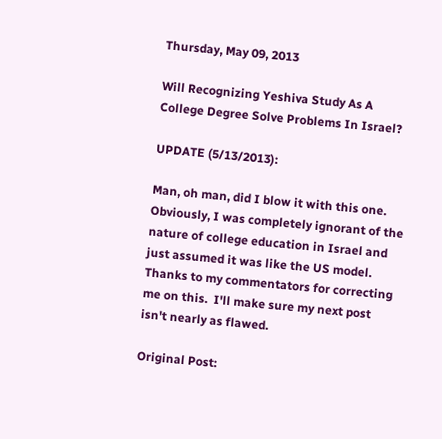Thursday, May 09, 2013

Will Recognizing Yeshiva Study As A College Degree Solve Problems In Israel?

UPDATE (5/13/2013):

Man, oh man, did I blow it with this one.  Obviously, I was completely ignorant of the nature of college education in Israel and just assumed it was like the US model.  Thanks to my commentators for correcting me on this.  I'll make sure my next post isn't nearly as flawed.

Original Post: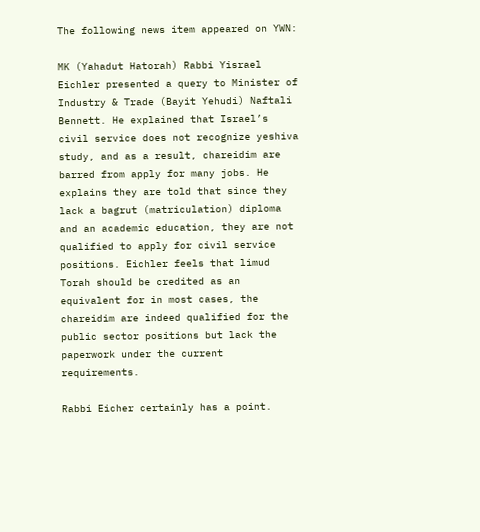The following news item appeared on YWN:

MK (Yahadut Hatorah) Rabbi Yisrael Eichler presented a query to Minister of Industry & Trade (Bayit Yehudi) Naftali Bennett. He explained that Israel’s civil service does not recognize yeshiva study, and as a result, chareidim are barred from apply for many jobs. He explains they are told that since they lack a bagrut (matriculation) diploma and an academic education, they are not qualified to apply for civil service positions. Eichler feels that limud Torah should be credited as an equivalent for in most cases, the chareidim are indeed qualified for the public sector positions but lack the paperwork under the current requirements.

Rabbi Eicher certainly has a point.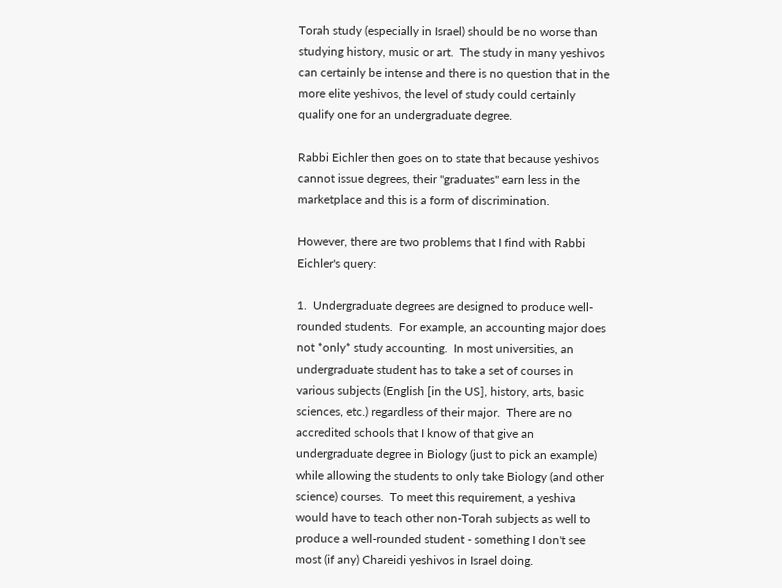Torah study (especially in Israel) should be no worse than studying history, music or art.  The study in many yeshivos can certainly be intense and there is no question that in the more elite yeshivos, the level of study could certainly qualify one for an undergraduate degree.

Rabbi Eichler then goes on to state that because yeshivos cannot issue degrees, their "graduates" earn less in the marketplace and this is a form of discrimination.

However, there are two problems that I find with Rabbi Eichler's query:

1.  Undergraduate degrees are designed to produce well-rounded students.  For example, an accounting major does not *only* study accounting.  In most universities, an undergraduate student has to take a set of courses in various subjects (English [in the US], history, arts, basic sciences, etc.) regardless of their major.  There are no accredited schools that I know of that give an undergraduate degree in Biology (just to pick an example) while allowing the students to only take Biology (and other science) courses.  To meet this requirement, a yeshiva would have to teach other non-Torah subjects as well to produce a well-rounded student - something I don't see most (if any) Chareidi yeshivos in Israel doing.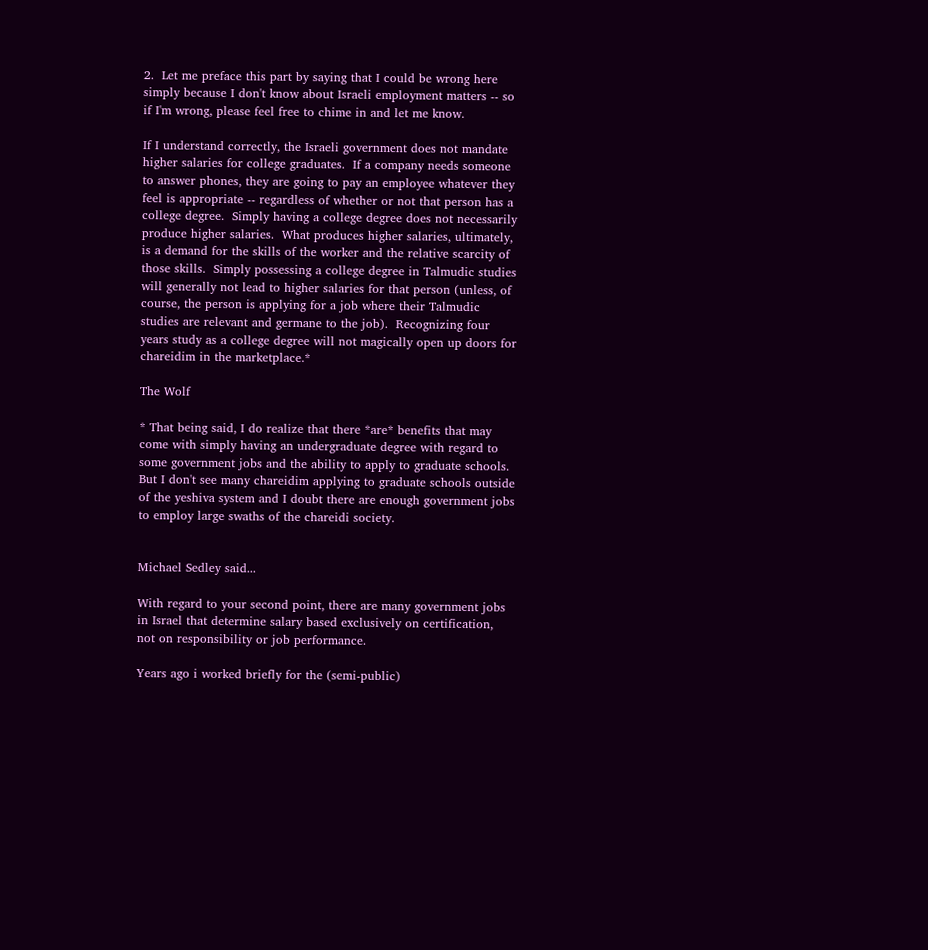2.  Let me preface this part by saying that I could be wrong here simply because I don't know about Israeli employment matters -- so if I'm wrong, please feel free to chime in and let me know.

If I understand correctly, the Israeli government does not mandate higher salaries for college graduates.  If a company needs someone to answer phones, they are going to pay an employee whatever they feel is appropriate -- regardless of whether or not that person has a college degree.  Simply having a college degree does not necessarily produce higher salaries.  What produces higher salaries, ultimately, is a demand for the skills of the worker and the relative scarcity of those skills.  Simply possessing a college degree in Talmudic studies will generally not lead to higher salaries for that person (unless, of course, the person is applying for a job where their Talmudic studies are relevant and germane to the job).  Recognizing four years study as a college degree will not magically open up doors for chareidim in the marketplace.*

The Wolf

* That being said, I do realize that there *are* benefits that may come with simply having an undergraduate degree with regard to some government jobs and the ability to apply to graduate schools.  But I don't see many chareidim applying to graduate schools outside of the yeshiva system and I doubt there are enough government jobs to employ large swaths of the chareidi society.


Michael Sedley said...

With regard to your second point, there are many government jobs in Israel that determine salary based exclusively on certification, not on responsibility or job performance.

Years ago i worked briefly for the (semi-public)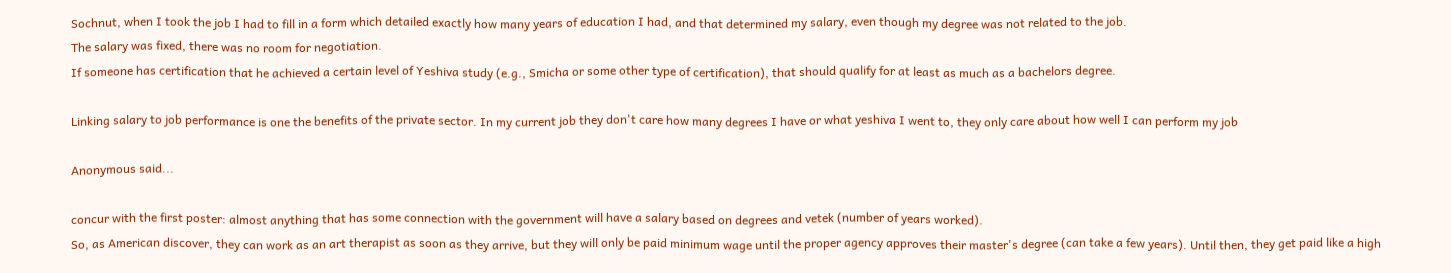Sochnut, when I took the job I had to fill in a form which detailed exactly how many years of education I had, and that determined my salary, even though my degree was not related to the job.
The salary was fixed, there was no room for negotiation.
If someone has certification that he achieved a certain level of Yeshiva study (e.g., Smicha or some other type of certification), that should qualify for at least as much as a bachelors degree.

Linking salary to job performance is one the benefits of the private sector. In my current job they don't care how many degrees I have or what yeshiva I went to, they only care about how well I can perform my job

Anonymous said...

concur with the first poster: almost anything that has some connection with the government will have a salary based on degrees and vetek (number of years worked).
So, as American discover, they can work as an art therapist as soon as they arrive, but they will only be paid minimum wage until the proper agency approves their master's degree (can take a few years). Until then, they get paid like a high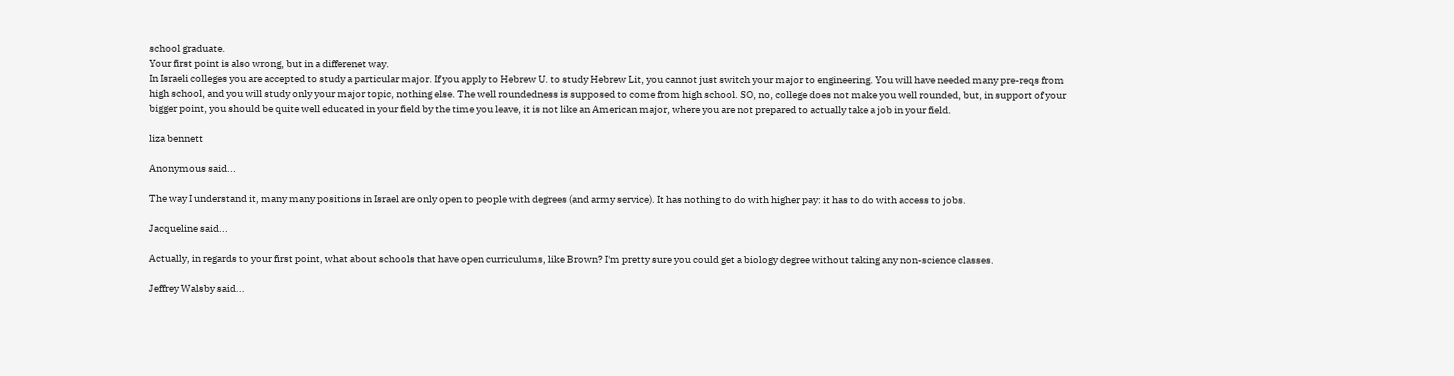school graduate.
Your first point is also wrong, but in a differenet way.
In Israeli colleges you are accepted to study a particular major. If you apply to Hebrew U. to study Hebrew Lit, you cannot just switch your major to engineering. You will have needed many pre-reqs from high school, and you will study only your major topic, nothing else. The well roundedness is supposed to come from high school. SO, no, college does not make you well rounded, but, in support of your bigger point, you should be quite well educated in your field by the time you leave, it is not like an American major, where you are not prepared to actually take a job in your field.

liza bennett

Anonymous said...

The way I understand it, many many positions in Israel are only open to people with degrees (and army service). It has nothing to do with higher pay: it has to do with access to jobs.

Jacqueline said...

Actually, in regards to your first point, what about schools that have open curriculums, like Brown? I'm pretty sure you could get a biology degree without taking any non-science classes.

Jeffrey Walsby said...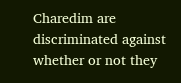Charedim are discriminated against whether or not they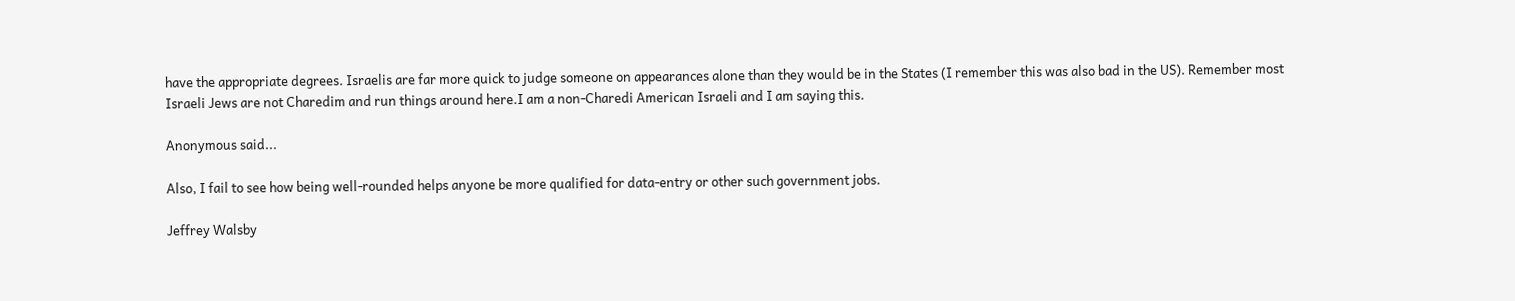have the appropriate degrees. Israelis are far more quick to judge someone on appearances alone than they would be in the States (I remember this was also bad in the US). Remember most Israeli Jews are not Charedim and run things around here.I am a non-Charedi American Israeli and I am saying this.

Anonymous said...

Also, I fail to see how being well-rounded helps anyone be more qualified for data-entry or other such government jobs.

Jeffrey Walsby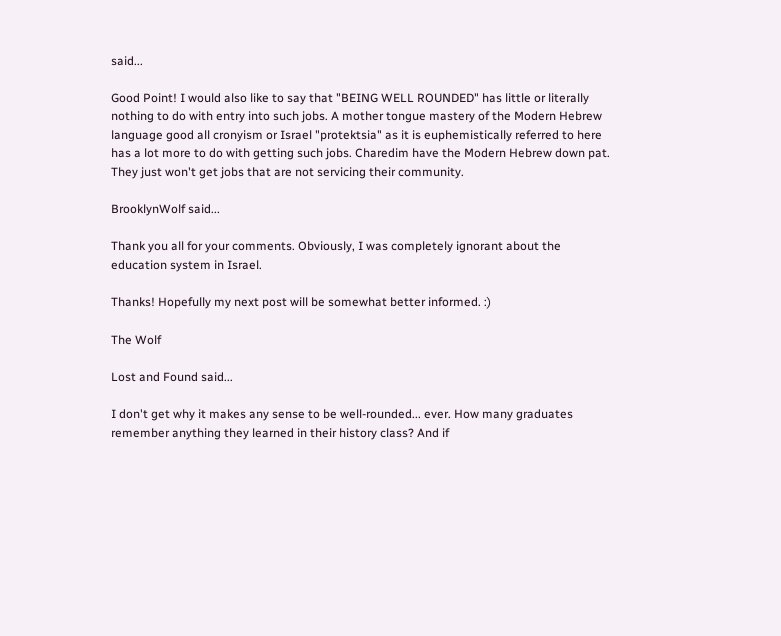said...

Good Point! I would also like to say that "BEING WELL ROUNDED" has little or literally nothing to do with entry into such jobs. A mother tongue mastery of the Modern Hebrew language good all cronyism or Israel "protektsia" as it is euphemistically referred to here has a lot more to do with getting such jobs. Charedim have the Modern Hebrew down pat. They just won't get jobs that are not servicing their community.

BrooklynWolf said...

Thank you all for your comments. Obviously, I was completely ignorant about the education system in Israel.

Thanks! Hopefully my next post will be somewhat better informed. :)

The Wolf

Lost and Found said...

I don't get why it makes any sense to be well-rounded... ever. How many graduates remember anything they learned in their history class? And if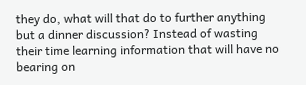they do, what will that do to further anything but a dinner discussion? Instead of wasting their time learning information that will have no bearing on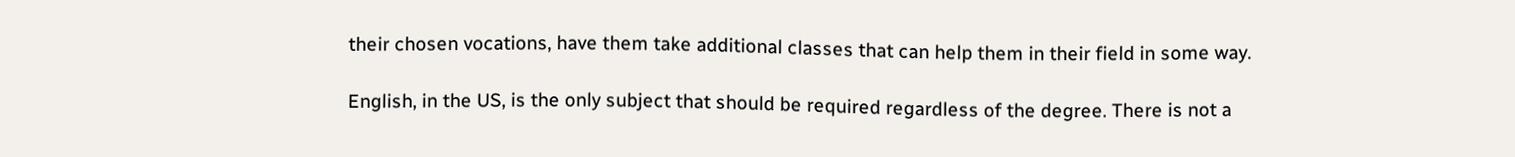their chosen vocations, have them take additional classes that can help them in their field in some way.

English, in the US, is the only subject that should be required regardless of the degree. There is not a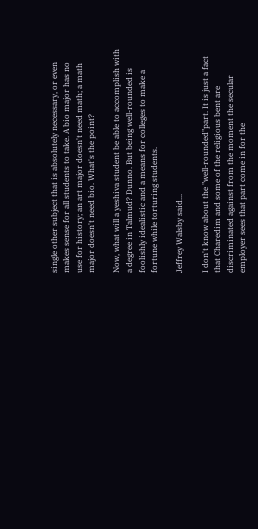single other subject that is absolutely necessary, or even makes sense for all students to take. A bio major has no use for history; an art major doesn't need math; a math major doesn't need bio. What's the point?

Now, what will a yeshiva student be able to accomplish with a degree in Talmud? Dunno. But being well-rounded is foolishly idealistic and a means for colleges to make a fortune while torturing students.

Jeffrey Walsby said...

I don't know about the "well-rounded"part. It is just a fact that Charedim and some of the religious bent are discriminated against from the moment the secular employer sees that part come in for the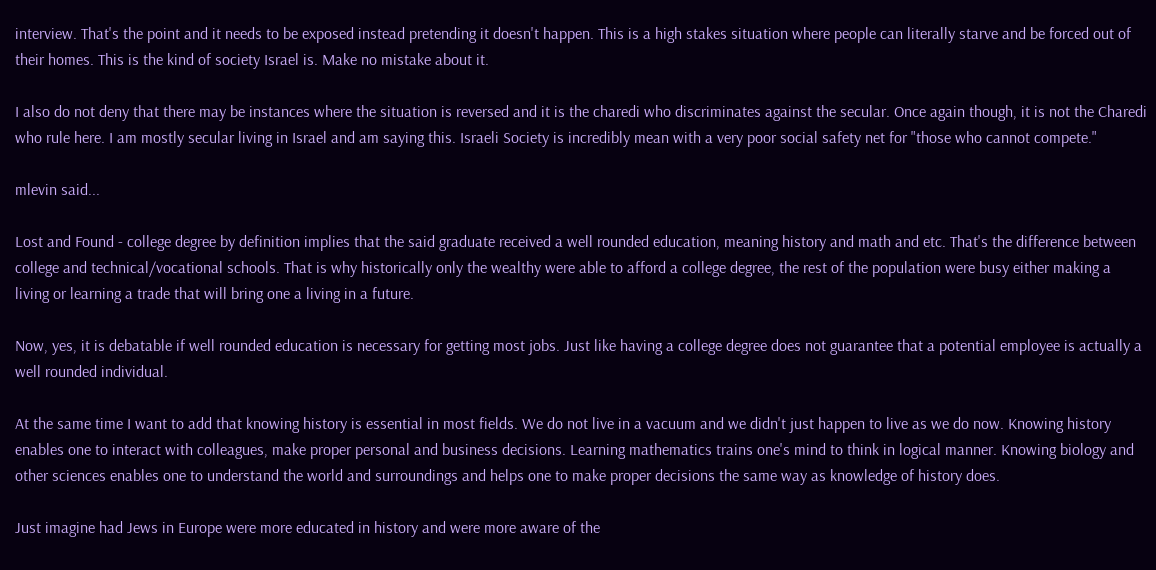interview. That's the point and it needs to be exposed instead pretending it doesn't happen. This is a high stakes situation where people can literally starve and be forced out of their homes. This is the kind of society Israel is. Make no mistake about it.

I also do not deny that there may be instances where the situation is reversed and it is the charedi who discriminates against the secular. Once again though, it is not the Charedi who rule here. I am mostly secular living in Israel and am saying this. Israeli Society is incredibly mean with a very poor social safety net for "those who cannot compete."

mlevin said...

Lost and Found - college degree by definition implies that the said graduate received a well rounded education, meaning history and math and etc. That's the difference between college and technical/vocational schools. That is why historically only the wealthy were able to afford a college degree, the rest of the population were busy either making a living or learning a trade that will bring one a living in a future.

Now, yes, it is debatable if well rounded education is necessary for getting most jobs. Just like having a college degree does not guarantee that a potential employee is actually a well rounded individual.

At the same time I want to add that knowing history is essential in most fields. We do not live in a vacuum and we didn't just happen to live as we do now. Knowing history enables one to interact with colleagues, make proper personal and business decisions. Learning mathematics trains one's mind to think in logical manner. Knowing biology and other sciences enables one to understand the world and surroundings and helps one to make proper decisions the same way as knowledge of history does.

Just imagine had Jews in Europe were more educated in history and were more aware of the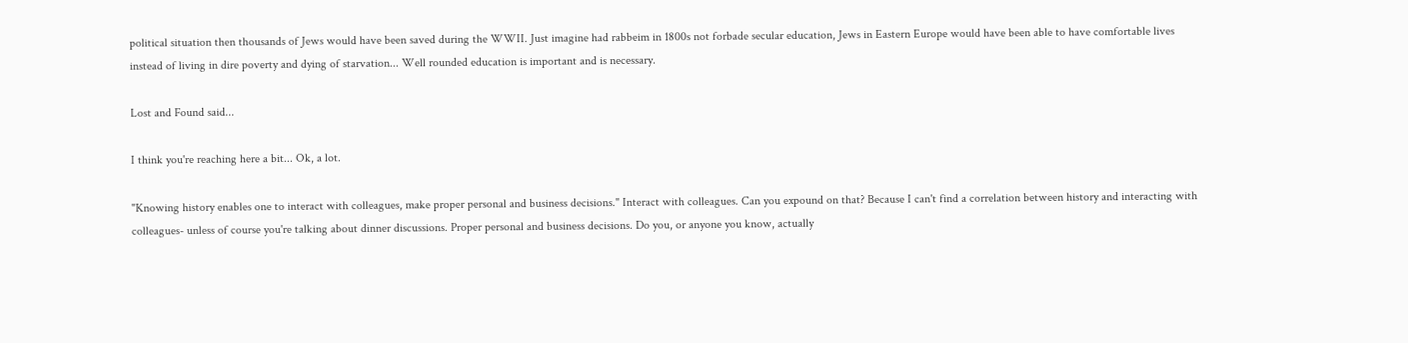political situation then thousands of Jews would have been saved during the WWII. Just imagine had rabbeim in 1800s not forbade secular education, Jews in Eastern Europe would have been able to have comfortable lives instead of living in dire poverty and dying of starvation... Well rounded education is important and is necessary.

Lost and Found said...

I think you're reaching here a bit... Ok, a lot.

"Knowing history enables one to interact with colleagues, make proper personal and business decisions." Interact with colleagues. Can you expound on that? Because I can't find a correlation between history and interacting with colleagues- unless of course you're talking about dinner discussions. Proper personal and business decisions. Do you, or anyone you know, actually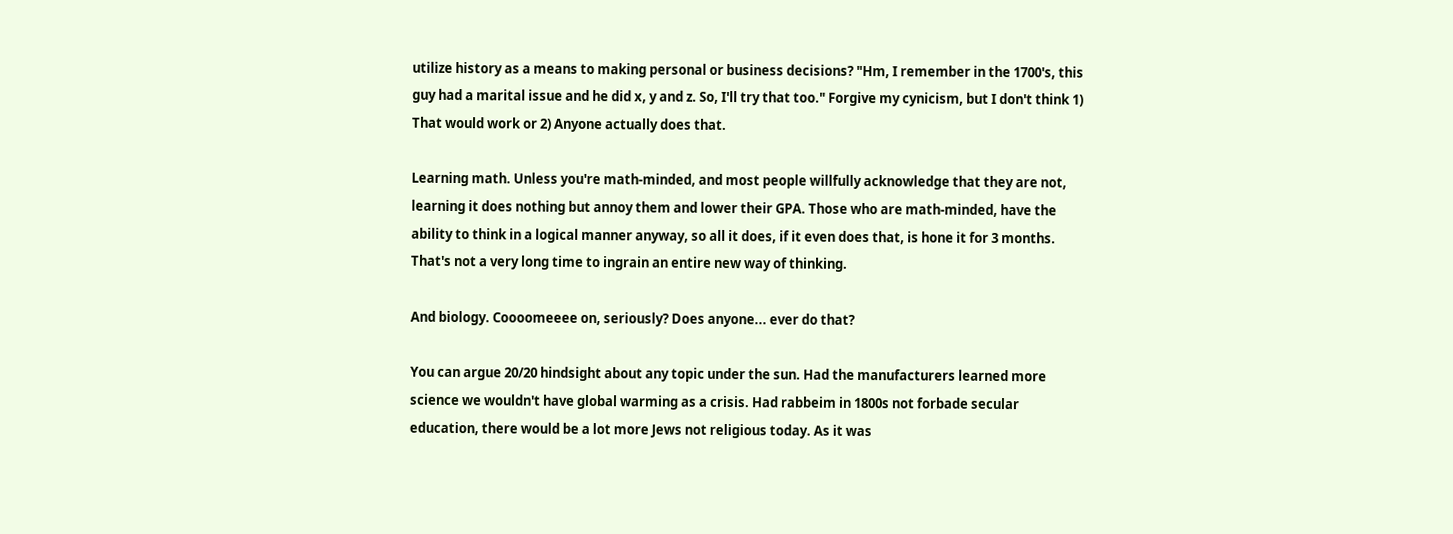utilize history as a means to making personal or business decisions? "Hm, I remember in the 1700's, this guy had a marital issue and he did x, y and z. So, I'll try that too." Forgive my cynicism, but I don't think 1) That would work or 2) Anyone actually does that.

Learning math. Unless you're math-minded, and most people willfully acknowledge that they are not, learning it does nothing but annoy them and lower their GPA. Those who are math-minded, have the ability to think in a logical manner anyway, so all it does, if it even does that, is hone it for 3 months. That's not a very long time to ingrain an entire new way of thinking.

And biology. Coooomeeee on, seriously? Does anyone... ever do that?

You can argue 20/20 hindsight about any topic under the sun. Had the manufacturers learned more science we wouldn't have global warming as a crisis. Had rabbeim in 1800s not forbade secular education, there would be a lot more Jews not religious today. As it was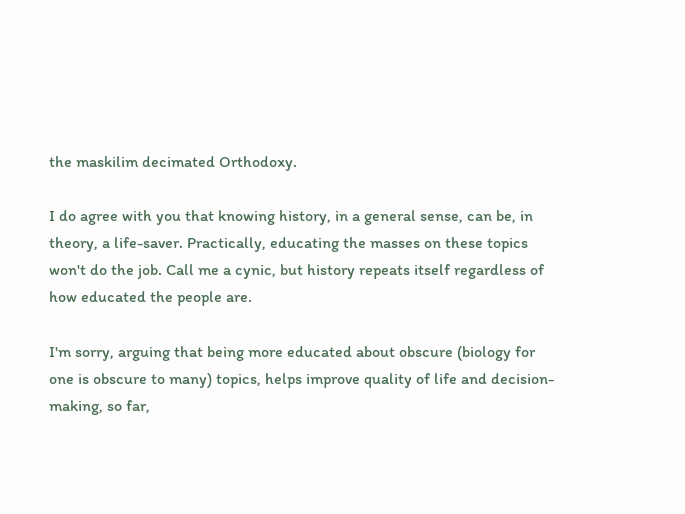the maskilim decimated Orthodoxy.

I do agree with you that knowing history, in a general sense, can be, in theory, a life-saver. Practically, educating the masses on these topics won't do the job. Call me a cynic, but history repeats itself regardless of how educated the people are.

I'm sorry, arguing that being more educated about obscure (biology for one is obscure to many) topics, helps improve quality of life and decision-making, so far,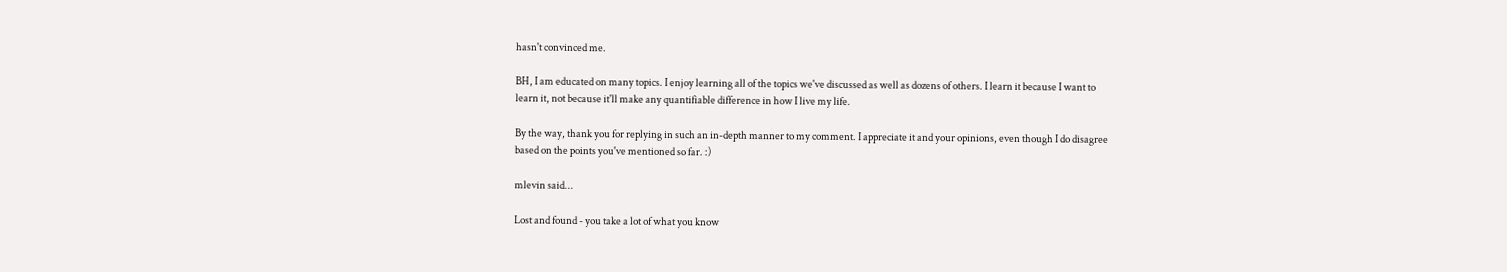hasn't convinced me.

BH, I am educated on many topics. I enjoy learning all of the topics we've discussed as well as dozens of others. I learn it because I want to learn it, not because it'll make any quantifiable difference in how I live my life.

By the way, thank you for replying in such an in-depth manner to my comment. I appreciate it and your opinions, even though I do disagree based on the points you've mentioned so far. :)

mlevin said...

Lost and found - you take a lot of what you know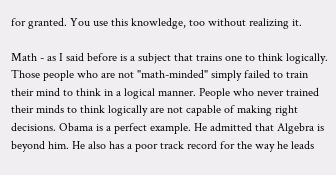for granted. You use this knowledge, too without realizing it.

Math - as I said before is a subject that trains one to think logically. Those people who are not "math-minded" simply failed to train their mind to think in a logical manner. People who never trained their minds to think logically are not capable of making right decisions. Obama is a perfect example. He admitted that Algebra is beyond him. He also has a poor track record for the way he leads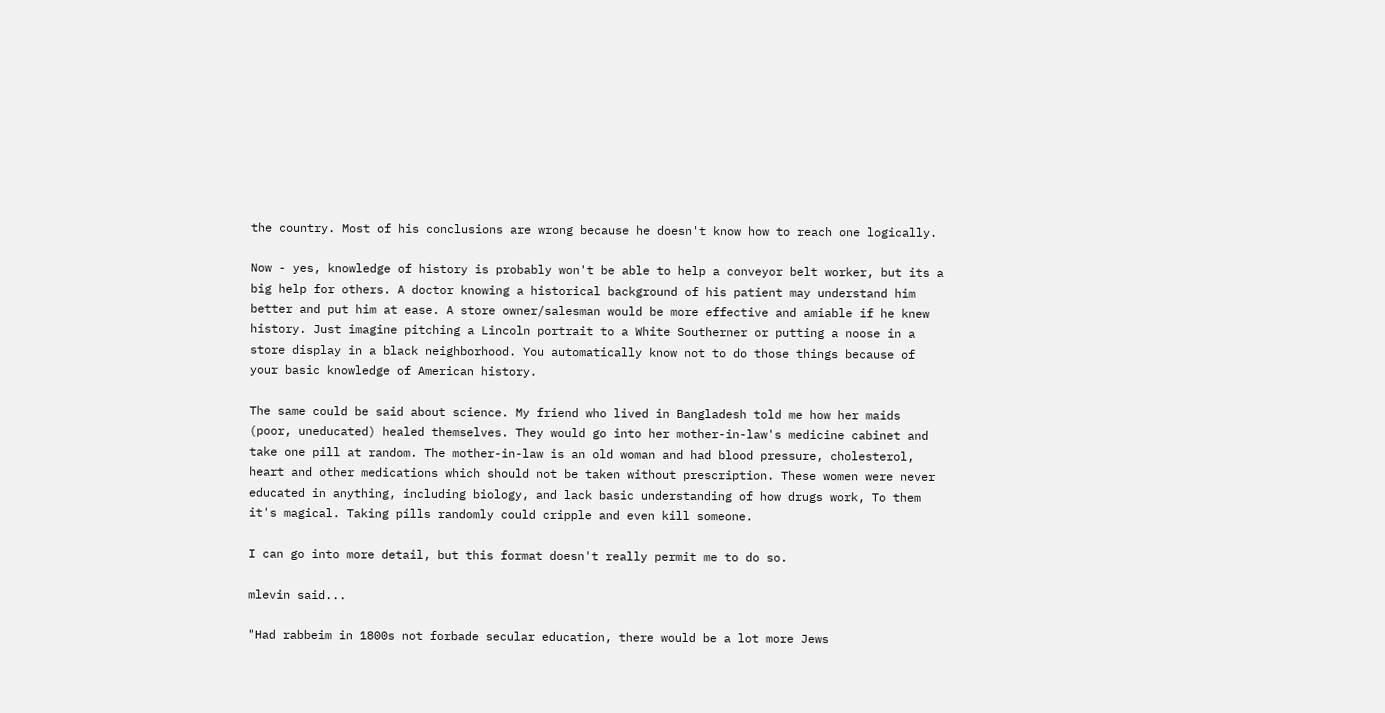the country. Most of his conclusions are wrong because he doesn't know how to reach one logically.

Now - yes, knowledge of history is probably won't be able to help a conveyor belt worker, but its a big help for others. A doctor knowing a historical background of his patient may understand him better and put him at ease. A store owner/salesman would be more effective and amiable if he knew history. Just imagine pitching a Lincoln portrait to a White Southerner or putting a noose in a store display in a black neighborhood. You automatically know not to do those things because of your basic knowledge of American history.

The same could be said about science. My friend who lived in Bangladesh told me how her maids (poor, uneducated) healed themselves. They would go into her mother-in-law's medicine cabinet and take one pill at random. The mother-in-law is an old woman and had blood pressure, cholesterol, heart and other medications which should not be taken without prescription. These women were never educated in anything, including biology, and lack basic understanding of how drugs work, To them it's magical. Taking pills randomly could cripple and even kill someone.

I can go into more detail, but this format doesn't really permit me to do so.

mlevin said...

"Had rabbeim in 1800s not forbade secular education, there would be a lot more Jews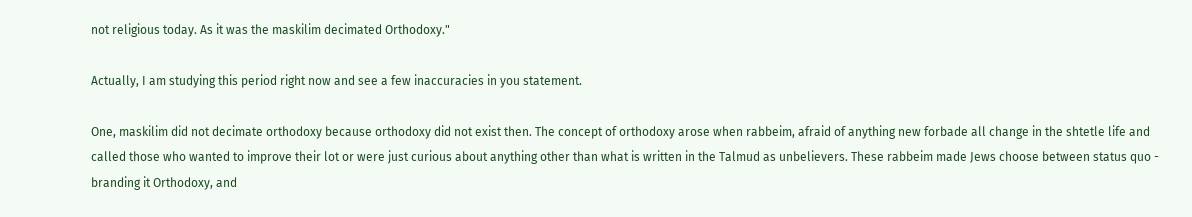not religious today. As it was the maskilim decimated Orthodoxy."

Actually, I am studying this period right now and see a few inaccuracies in you statement.

One, maskilim did not decimate orthodoxy because orthodoxy did not exist then. The concept of orthodoxy arose when rabbeim, afraid of anything new forbade all change in the shtetle life and called those who wanted to improve their lot or were just curious about anything other than what is written in the Talmud as unbelievers. These rabbeim made Jews choose between status quo - branding it Orthodoxy, and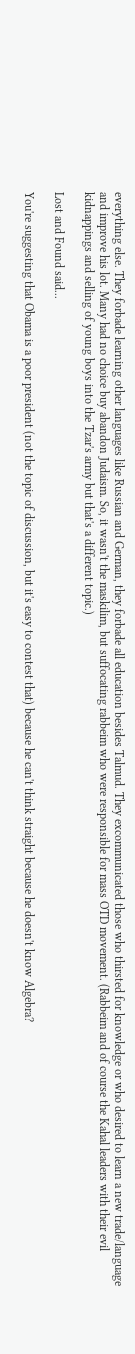everything else. They forbade learning other languages like Russian and German, they forbade all education besides Talmud. They excommunicated those who thirsted for knowledge or who desired to learn a new trade/language and improve his lot. Many had no choice buy abandon Judaism. So, it wasn't the maskilim, but suffocating rabbeim who were responsible for mass OTD movement. (Rabbeim and of course the Kahal leaders with their evil kidnappings and selling of young boys into the Tzar's army but that's a different topic.)

Lost and Found said...

You're suggesting that Obama is a poor president (not the topic of discussion, but it's easy to contest that) because he can't think straight because he doesn't know Algebra?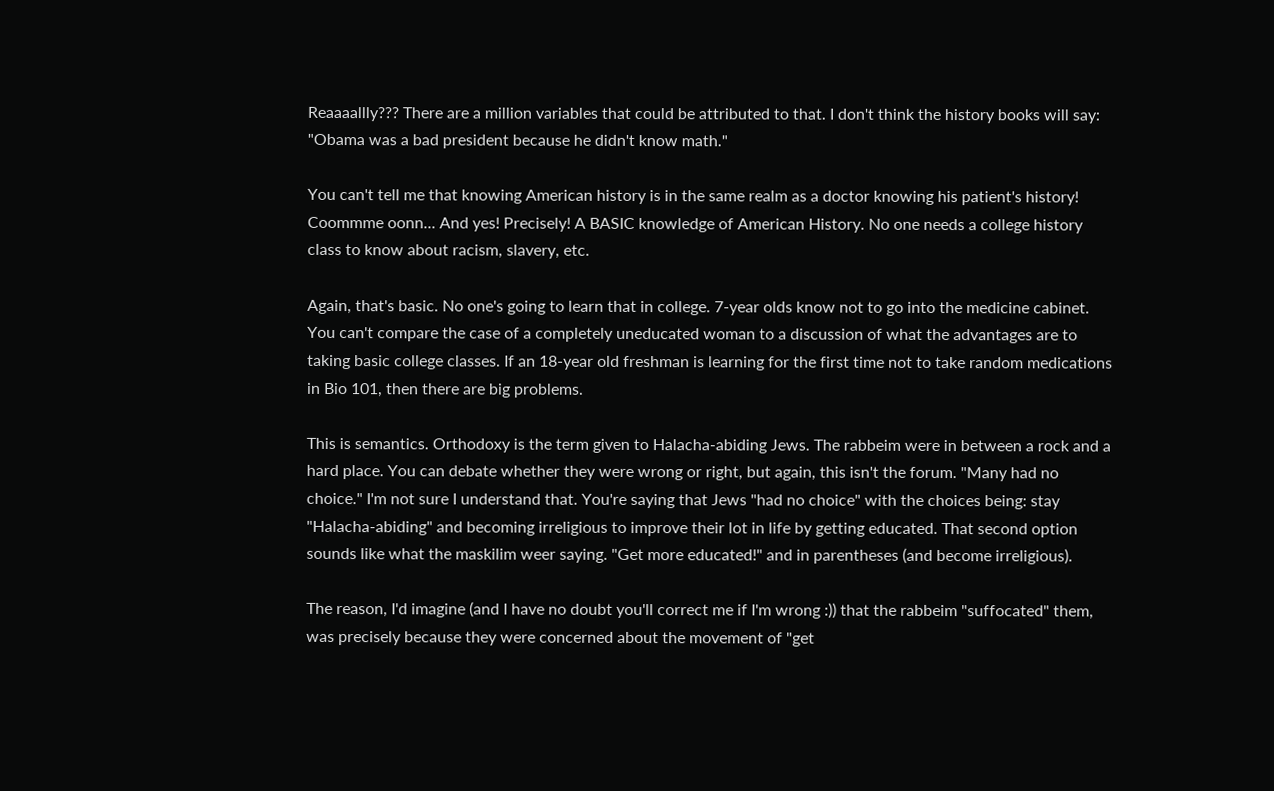Reaaaallly??? There are a million variables that could be attributed to that. I don't think the history books will say: "Obama was a bad president because he didn't know math."

You can't tell me that knowing American history is in the same realm as a doctor knowing his patient's history! Coommme oonn... And yes! Precisely! A BASIC knowledge of American History. No one needs a college history class to know about racism, slavery, etc.

Again, that's basic. No one's going to learn that in college. 7-year olds know not to go into the medicine cabinet. You can't compare the case of a completely uneducated woman to a discussion of what the advantages are to taking basic college classes. If an 18-year old freshman is learning for the first time not to take random medications in Bio 101, then there are big problems.

This is semantics. Orthodoxy is the term given to Halacha-abiding Jews. The rabbeim were in between a rock and a hard place. You can debate whether they were wrong or right, but again, this isn't the forum. "Many had no choice." I'm not sure I understand that. You're saying that Jews "had no choice" with the choices being: stay "Halacha-abiding" and becoming irreligious to improve their lot in life by getting educated. That second option sounds like what the maskilim weer saying. "Get more educated!" and in parentheses (and become irreligious).

The reason, I'd imagine (and I have no doubt you'll correct me if I'm wrong :)) that the rabbeim "suffocated" them, was precisely because they were concerned about the movement of "get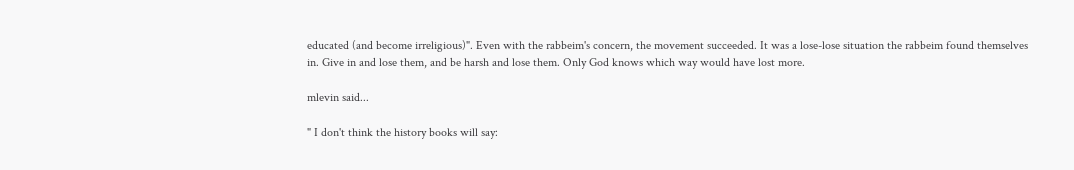educated (and become irreligious)". Even with the rabbeim's concern, the movement succeeded. It was a lose-lose situation the rabbeim found themselves in. Give in and lose them, and be harsh and lose them. Only God knows which way would have lost more.

mlevin said...

" I don't think the history books will say: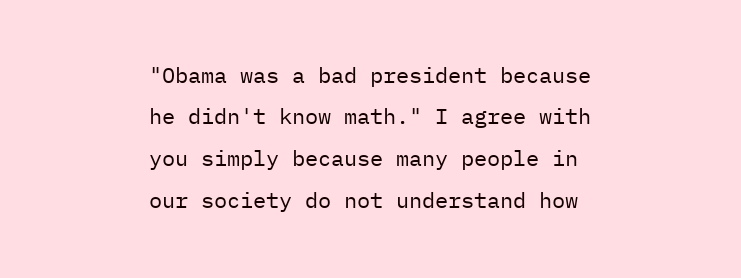"Obama was a bad president because he didn't know math." I agree with you simply because many people in our society do not understand how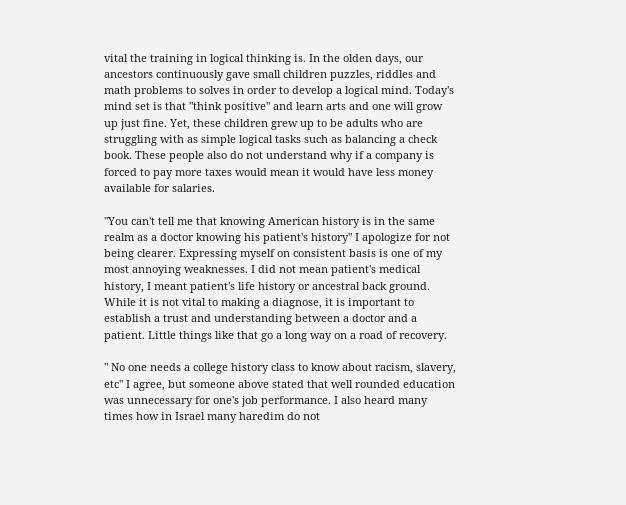vital the training in logical thinking is. In the olden days, our ancestors continuously gave small children puzzles, riddles and math problems to solves in order to develop a logical mind. Today's mind set is that "think positive" and learn arts and one will grow up just fine. Yet, these children grew up to be adults who are struggling with as simple logical tasks such as balancing a check book. These people also do not understand why if a company is forced to pay more taxes would mean it would have less money available for salaries.

"You can't tell me that knowing American history is in the same realm as a doctor knowing his patient's history" I apologize for not being clearer. Expressing myself on consistent basis is one of my most annoying weaknesses. I did not mean patient's medical history, I meant patient's life history or ancestral back ground. While it is not vital to making a diagnose, it is important to establish a trust and understanding between a doctor and a patient. Little things like that go a long way on a road of recovery.

" No one needs a college history class to know about racism, slavery, etc" I agree, but someone above stated that well rounded education was unnecessary for one's job performance. I also heard many times how in Israel many haredim do not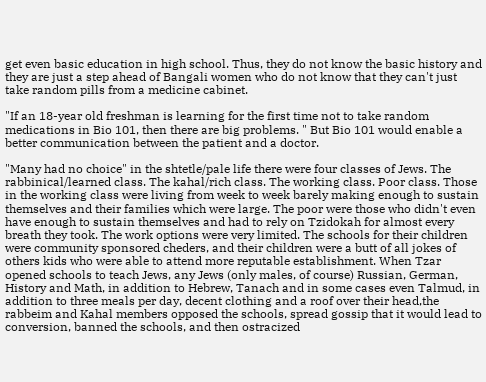get even basic education in high school. Thus, they do not know the basic history and they are just a step ahead of Bangali women who do not know that they can't just take random pills from a medicine cabinet.

"If an 18-year old freshman is learning for the first time not to take random medications in Bio 101, then there are big problems. " But Bio 101 would enable a better communication between the patient and a doctor.

"Many had no choice" in the shtetle/pale life there were four classes of Jews. The rabbinical/learned class. The kahal/rich class. The working class. Poor class. Those in the working class were living from week to week barely making enough to sustain themselves and their families which were large. The poor were those who didn't even have enough to sustain themselves and had to rely on Tzidokah for almost every breath they took. The work options were very limited. The schools for their children were community sponsored cheders, and their children were a butt of all jokes of others kids who were able to attend more reputable establishment. When Tzar opened schools to teach Jews, any Jews (only males, of course) Russian, German, History and Math, in addition to Hebrew, Tanach and in some cases even Talmud, in addition to three meals per day, decent clothing and a roof over their head,the rabbeim and Kahal members opposed the schools, spread gossip that it would lead to conversion, banned the schools, and then ostracized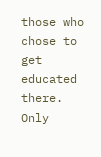those who chose to get educated there. Only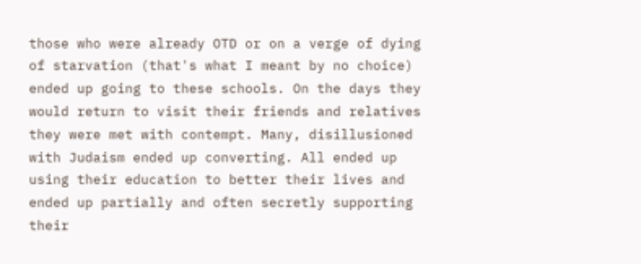those who were already OTD or on a verge of dying of starvation (that's what I meant by no choice) ended up going to these schools. On the days they would return to visit their friends and relatives they were met with contempt. Many, disillusioned with Judaism ended up converting. All ended up using their education to better their lives and ended up partially and often secretly supporting their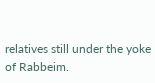relatives still under the yoke of Rabbeim.